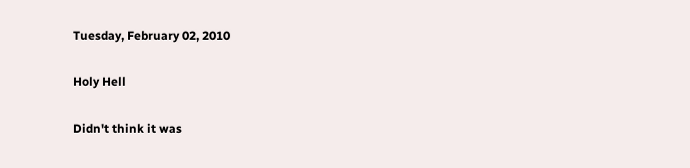Tuesday, February 02, 2010

Holy Hell

Didn't think it was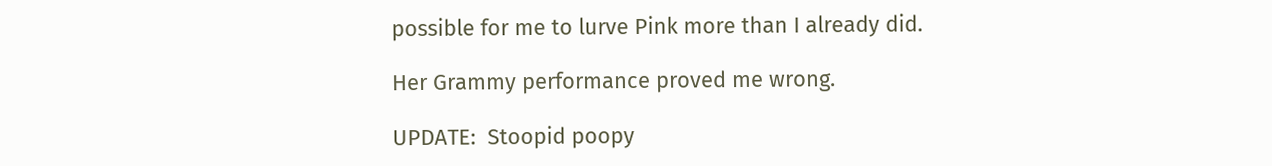possible for me to lurve Pink more than I already did.

Her Grammy performance proved me wrong.

UPDATE:  Stoopid poopy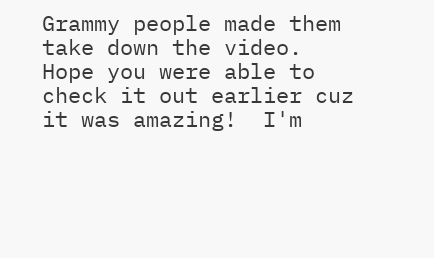Grammy people made them take down the video.  Hope you were able to check it out earlier cuz it was amazing!  I'm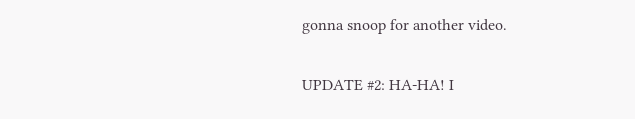gonna snoop for another video.

UPDATE #2: HA-HA! I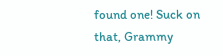found one! Suck on that, Grammy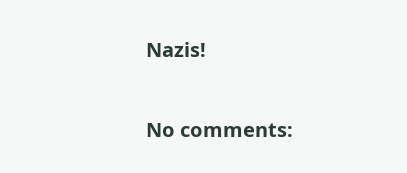Nazis!

No comments: